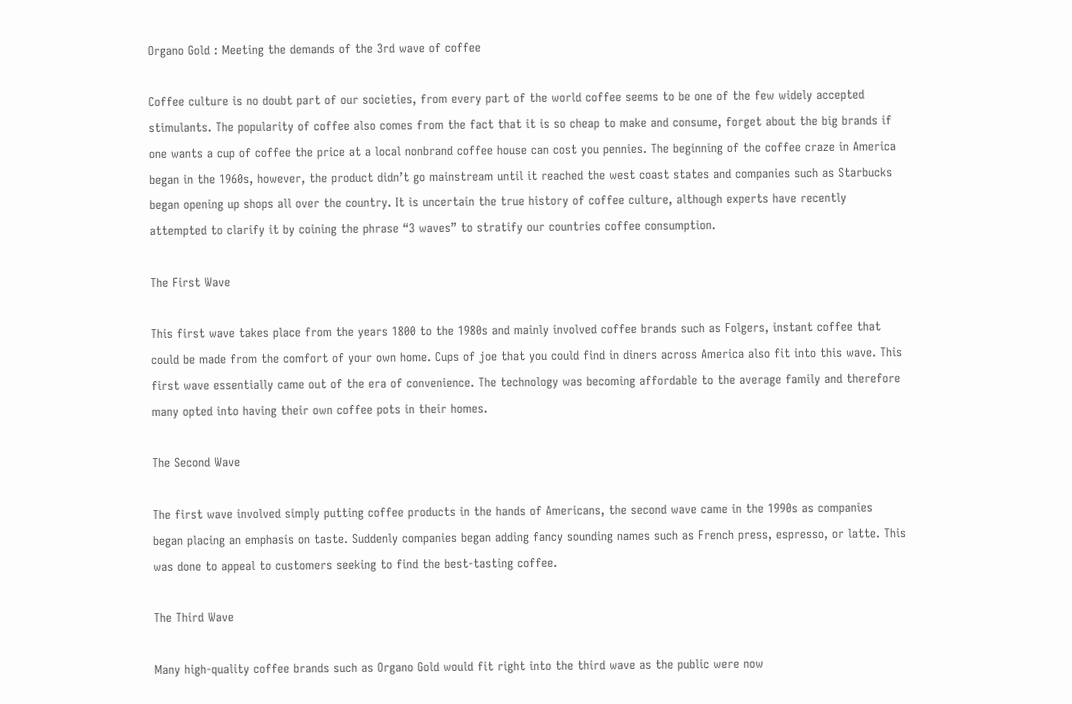Organo Gold : Meeting the demands of the 3rd wave of coffee

Coffee culture is no doubt part of our societies, from every part of the world coffee seems to be one of the few widely accepted stimulants. The popularity of coffee also comes from the fact that it is so cheap to make and consume, forget about the big brands if one wants a cup of coffee the price at a local nonbrand coffee house can cost you pennies. The beginning of the coffee craze in America began in the 1960s, however, the product didn’t go mainstream until it reached the west coast states and companies such as Starbucks began opening up shops all over the country. It is uncertain the true history of coffee culture, although experts have recently attempted to clarify it by coining the phrase “3 waves” to stratify our countries coffee consumption.

The First Wave

This first wave takes place from the years 1800 to the 1980s and mainly involved coffee brands such as Folgers, instant coffee that could be made from the comfort of your own home. Cups of joe that you could find in diners across America also fit into this wave. This first wave essentially came out of the era of convenience. The technology was becoming affordable to the average family and therefore many opted into having their own coffee pots in their homes.

The Second Wave

The first wave involved simply putting coffee products in the hands of Americans, the second wave came in the 1990s as companies began placing an emphasis on taste. Suddenly companies began adding fancy sounding names such as French press, espresso, or latte. This was done to appeal to customers seeking to find the best-tasting coffee.

The Third Wave

Many high-quality coffee brands such as Organo Gold would fit right into the third wave as the public were now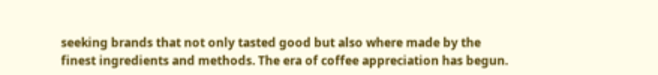seeking brands that not only tasted good but also where made by the finest ingredients and methods. The era of coffee appreciation has begun.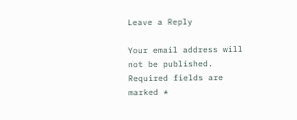Leave a Reply

Your email address will not be published. Required fields are marked *